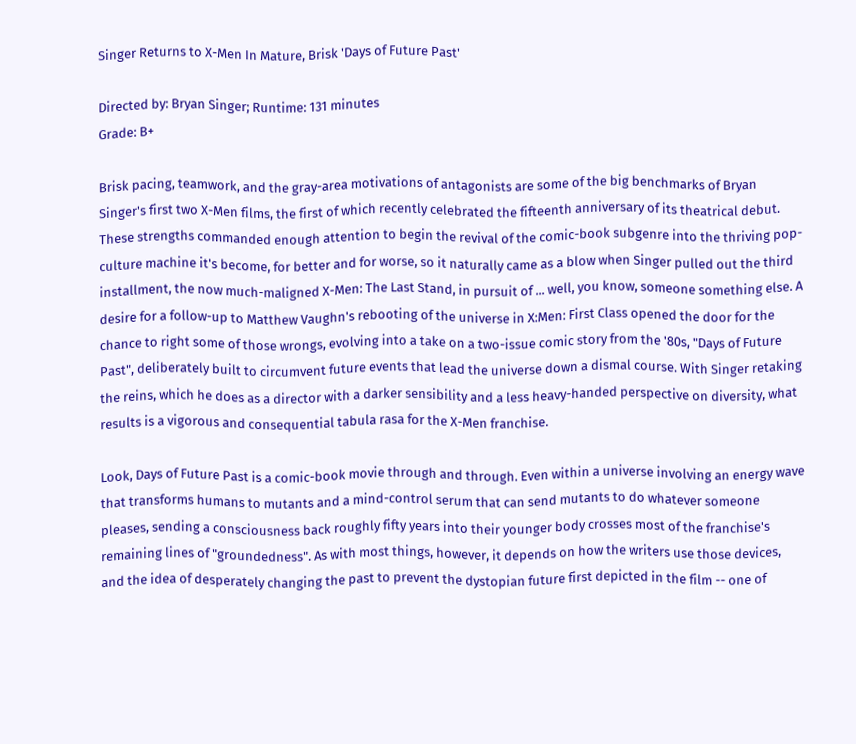Singer Returns to X-Men In Mature, Brisk 'Days of Future Past'

Directed by: Bryan Singer; Runtime: 131 minutes
Grade: B+

Brisk pacing, teamwork, and the gray-area motivations of antagonists are some of the big benchmarks of Bryan Singer's first two X-Men films, the first of which recently celebrated the fifteenth anniversary of its theatrical debut. These strengths commanded enough attention to begin the revival of the comic-book subgenre into the thriving pop-culture machine it's become, for better and for worse, so it naturally came as a blow when Singer pulled out the third installment, the now much-maligned X-Men: The Last Stand, in pursuit of ... well, you know, someone something else. A desire for a follow-up to Matthew Vaughn's rebooting of the universe in X:Men: First Class opened the door for the chance to right some of those wrongs, evolving into a take on a two-issue comic story from the '80s, "Days of Future Past", deliberately built to circumvent future events that lead the universe down a dismal course. With Singer retaking the reins, which he does as a director with a darker sensibility and a less heavy-handed perspective on diversity, what results is a vigorous and consequential tabula rasa for the X-Men franchise.

Look, Days of Future Past is a comic-book movie through and through. Even within a universe involving an energy wave that transforms humans to mutants and a mind-control serum that can send mutants to do whatever someone pleases, sending a consciousness back roughly fifty years into their younger body crosses most of the franchise's remaining lines of "groundedness". As with most things, however, it depends on how the writers use those devices, and the idea of desperately changing the past to prevent the dystopian future first depicted in the film -- one of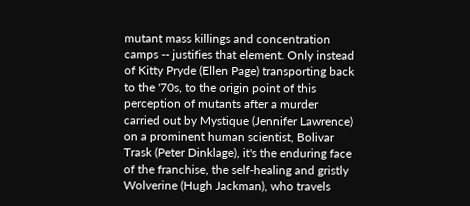mutant mass killings and concentration camps -- justifies that element. Only instead of Kitty Pryde (Ellen Page) transporting back to the '70s, to the origin point of this perception of mutants after a murder carried out by Mystique (Jennifer Lawrence) on a prominent human scientist, Bolivar Trask (Peter Dinklage), it's the enduring face of the franchise, the self-healing and gristly Wolverine (Hugh Jackman), who travels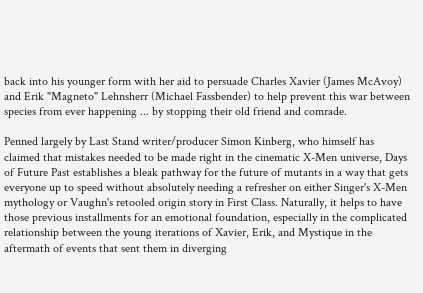back into his younger form with her aid to persuade Charles Xavier (James McAvoy) and Erik "Magneto" Lehnsherr (Michael Fassbender) to help prevent this war between species from ever happening ... by stopping their old friend and comrade.

Penned largely by Last Stand writer/producer Simon Kinberg, who himself has claimed that mistakes needed to be made right in the cinematic X-Men universe, Days of Future Past establishes a bleak pathway for the future of mutants in a way that gets everyone up to speed without absolutely needing a refresher on either Singer's X-Men mythology or Vaughn's retooled origin story in First Class. Naturally, it helps to have those previous installments for an emotional foundation, especially in the complicated relationship between the young iterations of Xavier, Erik, and Mystique in the aftermath of events that sent them in diverging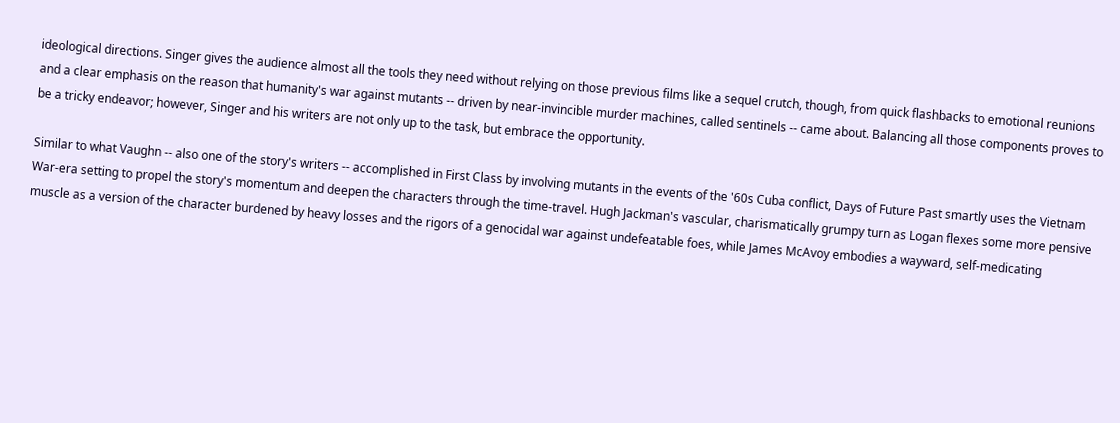ideological directions. Singer gives the audience almost all the tools they need without relying on those previous films like a sequel crutch, though, from quick flashbacks to emotional reunions and a clear emphasis on the reason that humanity's war against mutants -- driven by near-invincible murder machines, called sentinels -- came about. Balancing all those components proves to be a tricky endeavor; however, Singer and his writers are not only up to the task, but embrace the opportunity.

Similar to what Vaughn -- also one of the story's writers -- accomplished in First Class by involving mutants in the events of the '60s Cuba conflict, Days of Future Past smartly uses the Vietnam War-era setting to propel the story's momentum and deepen the characters through the time-travel. Hugh Jackman's vascular, charismatically grumpy turn as Logan flexes some more pensive muscle as a version of the character burdened by heavy losses and the rigors of a genocidal war against undefeatable foes, while James McAvoy embodies a wayward, self-medicating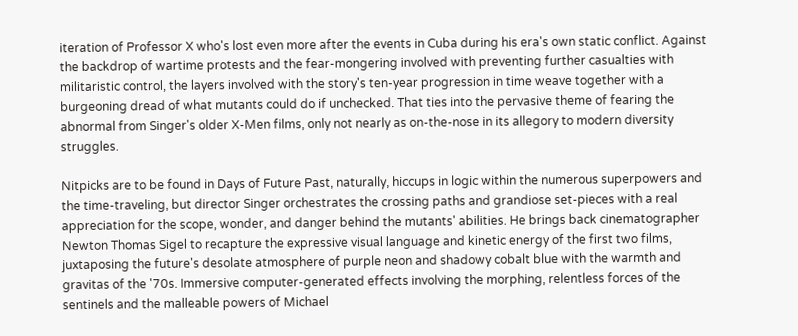iteration of Professor X who's lost even more after the events in Cuba during his era's own static conflict. Against the backdrop of wartime protests and the fear-mongering involved with preventing further casualties with militaristic control, the layers involved with the story's ten-year progression in time weave together with a burgeoning dread of what mutants could do if unchecked. That ties into the pervasive theme of fearing the abnormal from Singer's older X-Men films, only not nearly as on-the-nose in its allegory to modern diversity struggles.

Nitpicks are to be found in Days of Future Past, naturally, hiccups in logic within the numerous superpowers and the time-traveling, but director Singer orchestrates the crossing paths and grandiose set-pieces with a real appreciation for the scope, wonder, and danger behind the mutants' abilities. He brings back cinematographer Newton Thomas Sigel to recapture the expressive visual language and kinetic energy of the first two films, juxtaposing the future's desolate atmosphere of purple neon and shadowy cobalt blue with the warmth and gravitas of the '70s. Immersive computer-generated effects involving the morphing, relentless forces of the sentinels and the malleable powers of Michael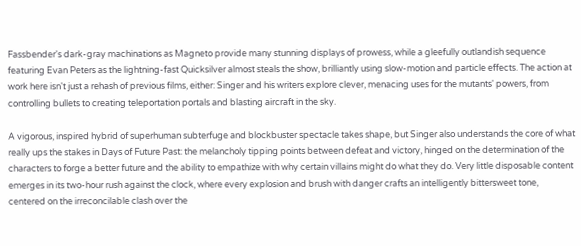Fassbender's dark-gray machinations as Magneto provide many stunning displays of prowess, while a gleefully outlandish sequence featuring Evan Peters as the lightning-fast Quicksilver almost steals the show, brilliantly using slow-motion and particle effects. The action at work here isn't just a rehash of previous films, either: Singer and his writers explore clever, menacing uses for the mutants' powers, from controlling bullets to creating teleportation portals and blasting aircraft in the sky.

A vigorous, inspired hybrid of superhuman subterfuge and blockbuster spectacle takes shape, but Singer also understands the core of what really ups the stakes in Days of Future Past: the melancholy tipping points between defeat and victory, hinged on the determination of the characters to forge a better future and the ability to empathize with why certain villains might do what they do. Very little disposable content emerges in its two-hour rush against the clock, where every explosion and brush with danger crafts an intelligently bittersweet tone, centered on the irreconcilable clash over the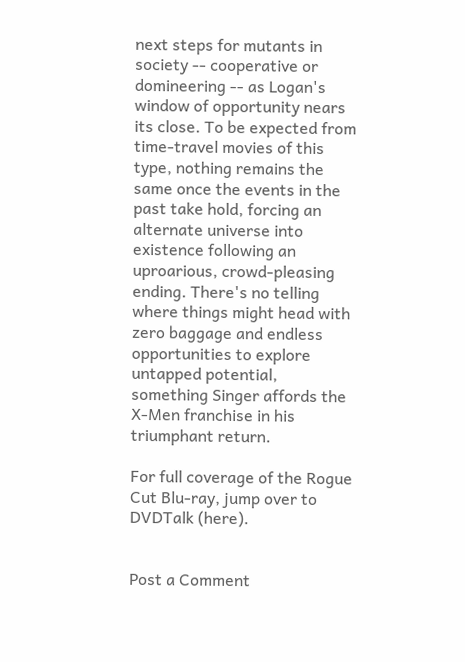next steps for mutants in society -- cooperative or domineering -- as Logan's window of opportunity nears its close. To be expected from time-travel movies of this type, nothing remains the same once the events in the past take hold, forcing an alternate universe into existence following an uproarious, crowd-pleasing ending. There's no telling where things might head with zero baggage and endless opportunities to explore untapped potential, something Singer affords the X-Men franchise in his triumphant return.

For full coverage of the Rogue Cut Blu-ray, jump over to DVDTalk (here).


Post a Comment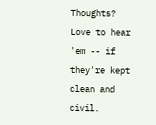Thoughts? Love to hear 'em -- if they're kept clean and civil.